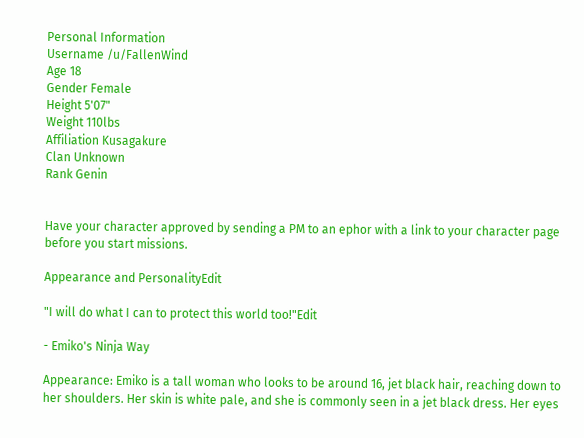Personal Information
Username /u/FallenWind
Age 18
Gender Female
Height 5'07"
Weight 110lbs
Affiliation Kusagakure
Clan Unknown
Rank Genin


Have your character approved by sending a PM to an ephor with a link to your character page before you start missions.

Appearance and PersonalityEdit

"I will do what I can to protect this world too!"Edit

- Emiko's Ninja Way

Appearance: Emiko is a tall woman who looks to be around 16, jet black hair, reaching down to her shoulders. Her skin is white pale, and she is commonly seen in a jet black dress. Her eyes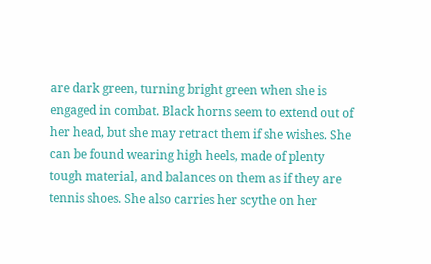are dark green, turning bright green when she is engaged in combat. Black horns seem to extend out of her head, but she may retract them if she wishes. She can be found wearing high heels, made of plenty tough material, and balances on them as if they are tennis shoes. She also carries her scythe on her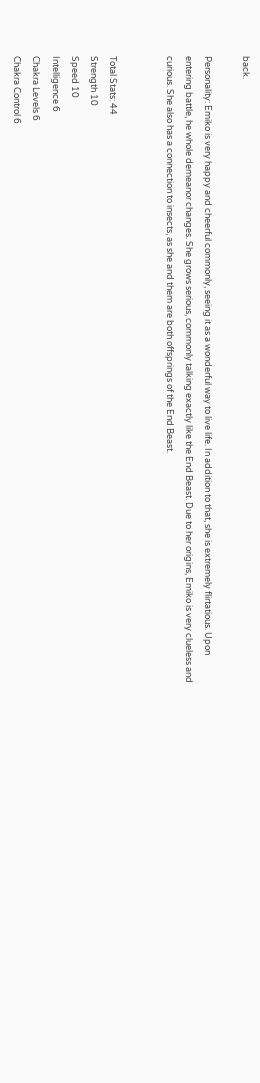back.

Personality: Emiko is very happy and cheerful commonly, seeing it as a wonderful way to live life. In addition to that, she is extremely flirtatious. Upon entering battle, he whole demeanor changes. She grows serious, commonly talking exactly like the End Beast. Due to her origins, Emiko is very clueless and curious. She also has a connection to insects, as she and them are both offsprings of the End Beast.


Total Stats: 44
Strength 10
Speed 10
Intelligence 6
Chakra Levels 6
Chakra Control 6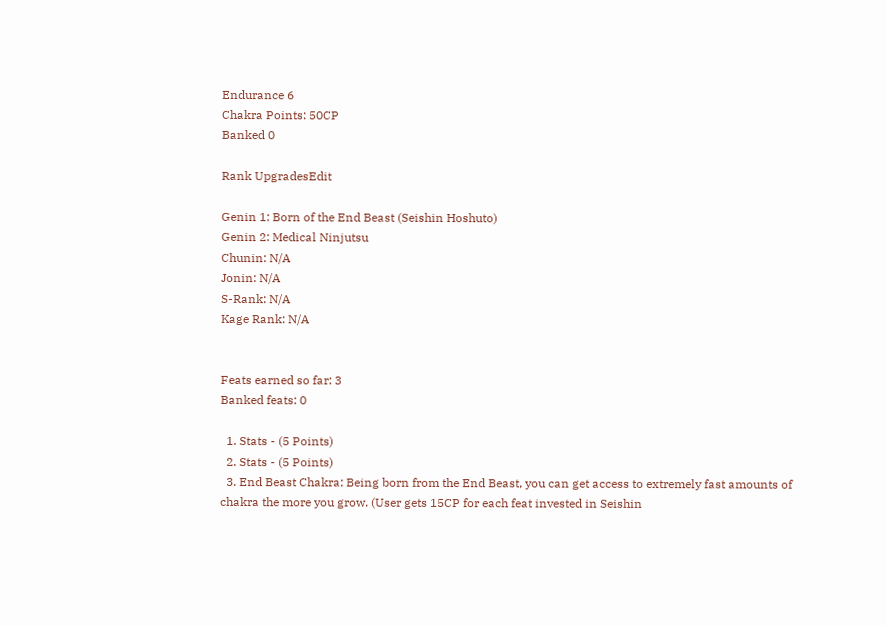Endurance 6
Chakra Points: 50CP
Banked 0

Rank UpgradesEdit

Genin 1: Born of the End Beast (Seishin Hoshuto)
Genin 2: Medical Ninjutsu
Chunin: N/A
Jonin: N/A
S-Rank: N/A
Kage Rank: N/A


Feats earned so far: 3
Banked feats: 0

  1. Stats - (5 Points)
  2. Stats - (5 Points)
  3. End Beast Chakra: Being born from the End Beast, you can get access to extremely fast amounts of chakra the more you grow. (User gets 15CP for each feat invested in Seishin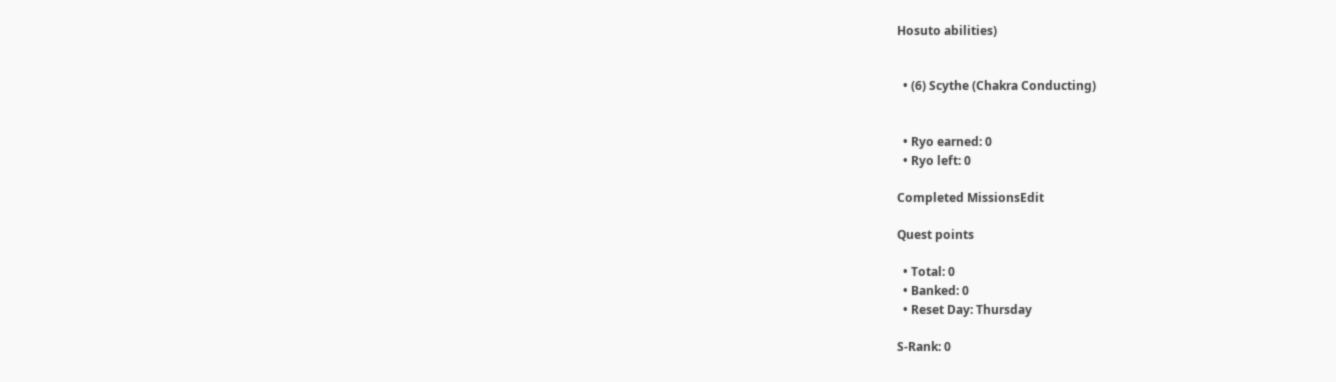Hosuto abilities)


  • (6) Scythe (Chakra Conducting)


  • Ryo earned: 0
  • Ryo left: 0

Completed MissionsEdit

Quest points

  • Total: 0
  • Banked: 0
  • Reset Day: Thursday

S-Rank: 0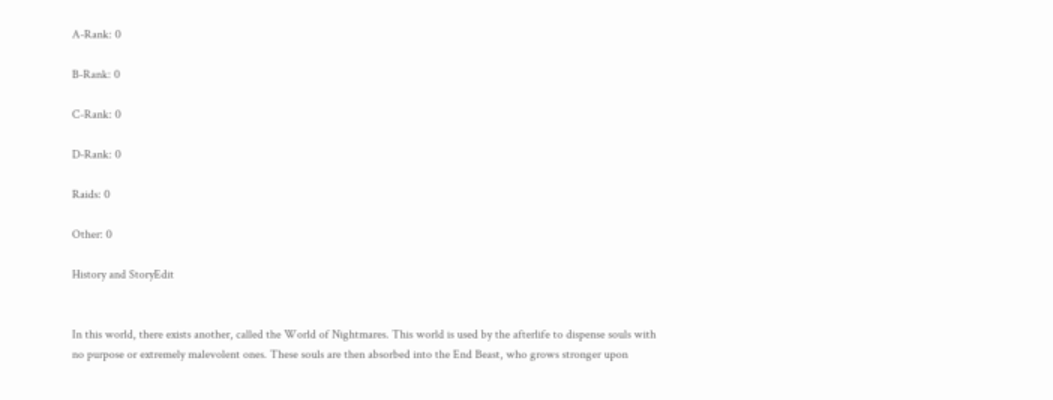A-Rank: 0

B-Rank: 0

C-Rank: 0

D-Rank: 0

Raids: 0

Other: 0

History and StoryEdit


In this world, there exists another, called the World of Nightmares. This world is used by the afterlife to dispense souls with no purpose or extremely malevolent ones. These souls are then absorbed into the End Beast, who grows stronger upon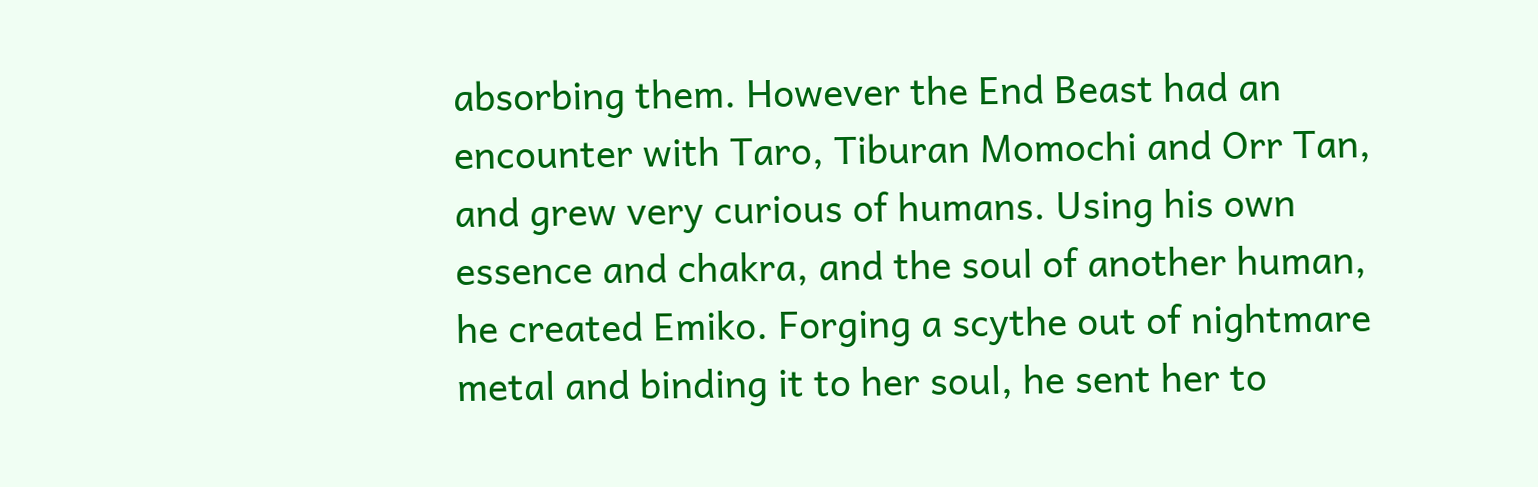absorbing them. However the End Beast had an encounter with Taro, Tiburan Momochi and Orr Tan, and grew very curious of humans. Using his own essence and chakra, and the soul of another human, he created Emiko. Forging a scythe out of nightmare metal and binding it to her soul, he sent her to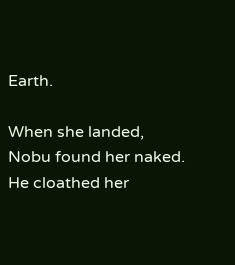Earth.

When she landed, Nobu found her naked. He cloathed her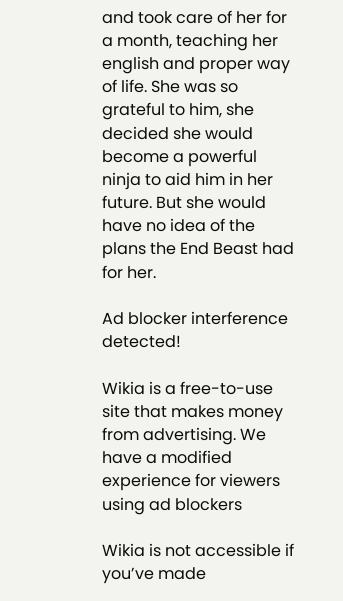and took care of her for a month, teaching her english and proper way of life. She was so grateful to him, she decided she would become a powerful ninja to aid him in her future. But she would have no idea of the plans the End Beast had for her.

Ad blocker interference detected!

Wikia is a free-to-use site that makes money from advertising. We have a modified experience for viewers using ad blockers

Wikia is not accessible if you’ve made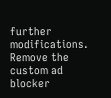further modifications. Remove the custom ad blocker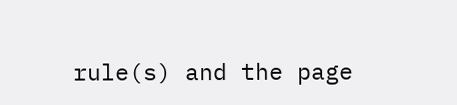rule(s) and the page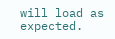will load as expected.